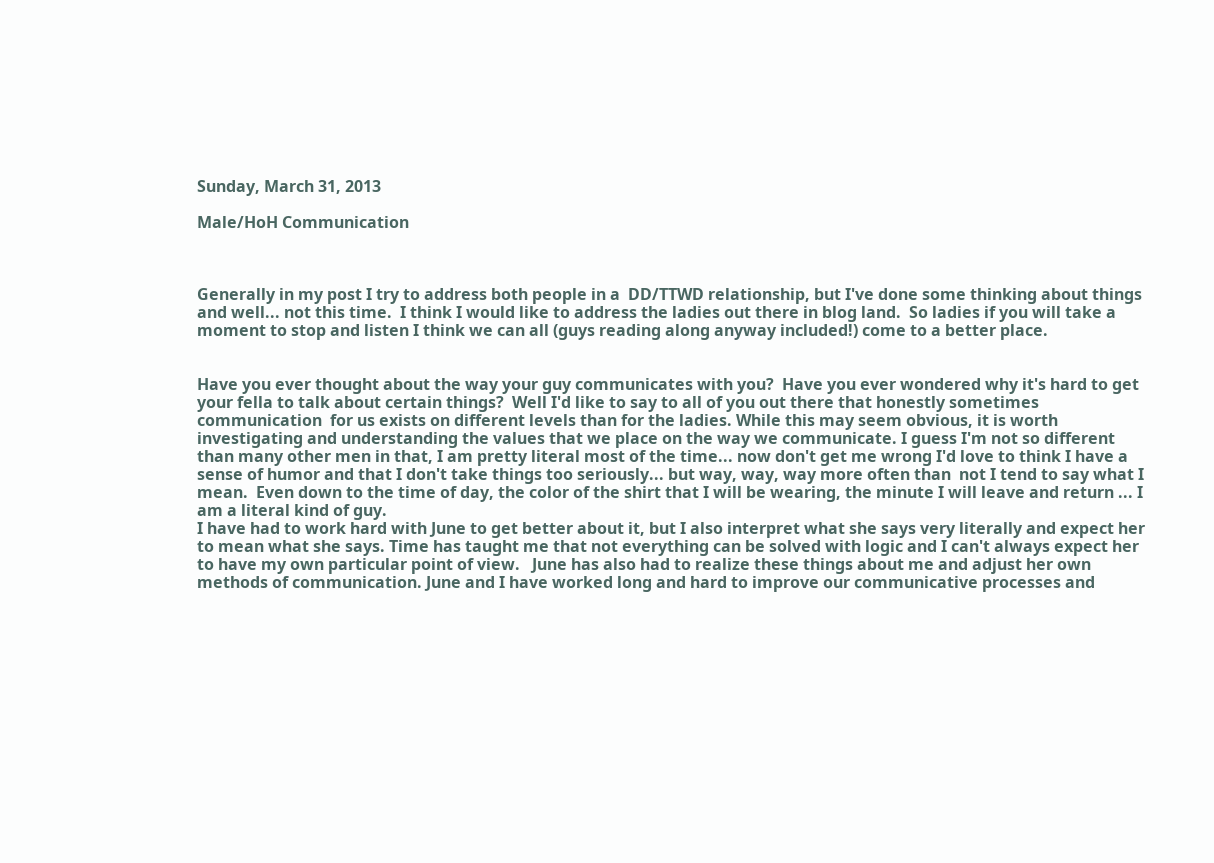Sunday, March 31, 2013

Male/HoH Communication



Generally in my post I try to address both people in a  DD/TTWD relationship, but I've done some thinking about things and well... not this time.  I think I would like to address the ladies out there in blog land.  So ladies if you will take a moment to stop and listen I think we can all (guys reading along anyway included!) come to a better place.


Have you ever thought about the way your guy communicates with you?  Have you ever wondered why it's hard to get your fella to talk about certain things?  Well I'd like to say to all of you out there that honestly sometimes communication  for us exists on different levels than for the ladies. While this may seem obvious, it is worth investigating and understanding the values that we place on the way we communicate. I guess I'm not so different than many other men in that, I am pretty literal most of the time... now don't get me wrong I'd love to think I have a sense of humor and that I don't take things too seriously... but way, way, way more often than  not I tend to say what I mean.  Even down to the time of day, the color of the shirt that I will be wearing, the minute I will leave and return ... I am a literal kind of guy.
I have had to work hard with June to get better about it, but I also interpret what she says very literally and expect her to mean what she says. Time has taught me that not everything can be solved with logic and I can't always expect her to have my own particular point of view.   June has also had to realize these things about me and adjust her own methods of communication. June and I have worked long and hard to improve our communicative processes and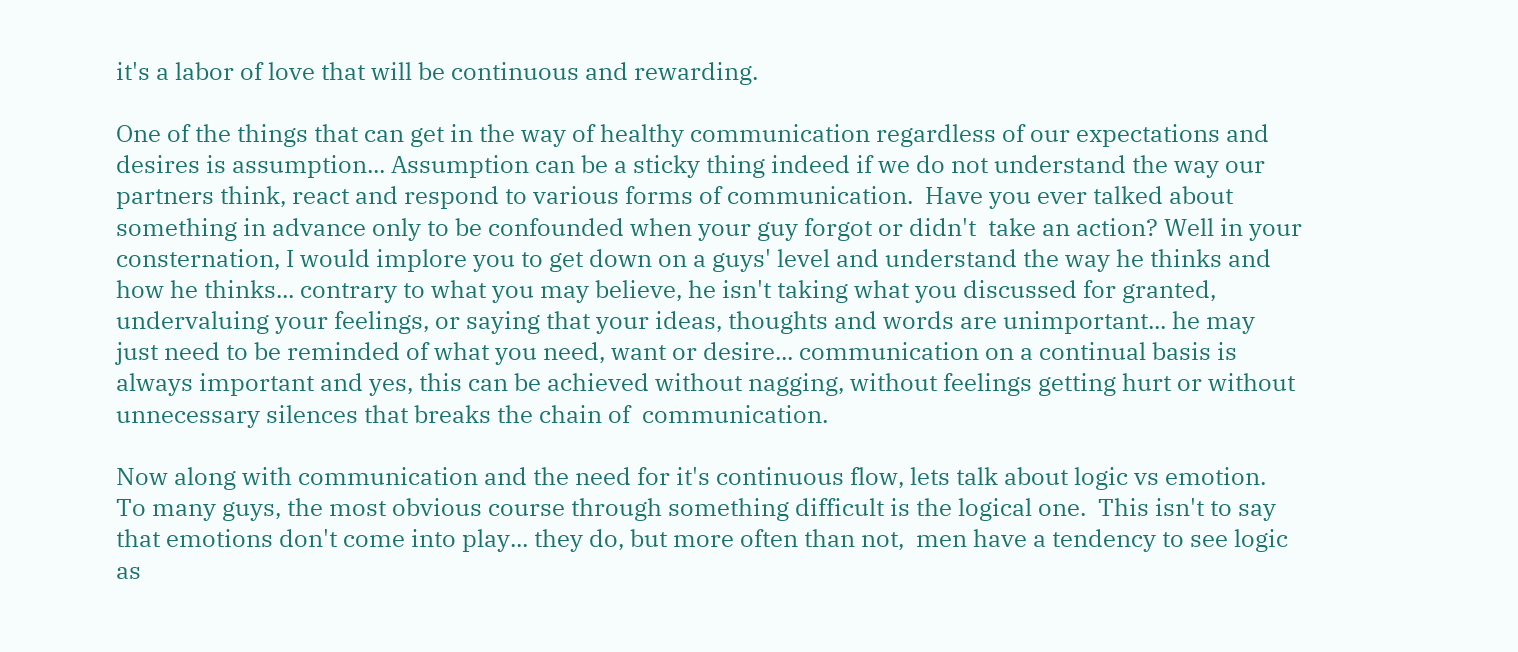it's a labor of love that will be continuous and rewarding.

One of the things that can get in the way of healthy communication regardless of our expectations and desires is assumption... Assumption can be a sticky thing indeed if we do not understand the way our partners think, react and respond to various forms of communication.  Have you ever talked about something in advance only to be confounded when your guy forgot or didn't  take an action? Well in your consternation, I would implore you to get down on a guys' level and understand the way he thinks and how he thinks... contrary to what you may believe, he isn't taking what you discussed for granted, undervaluing your feelings, or saying that your ideas, thoughts and words are unimportant... he may just need to be reminded of what you need, want or desire... communication on a continual basis is always important and yes, this can be achieved without nagging, without feelings getting hurt or without unnecessary silences that breaks the chain of  communication.

Now along with communication and the need for it's continuous flow, lets talk about logic vs emotion.  To many guys, the most obvious course through something difficult is the logical one.  This isn't to say that emotions don't come into play... they do, but more often than not,  men have a tendency to see logic as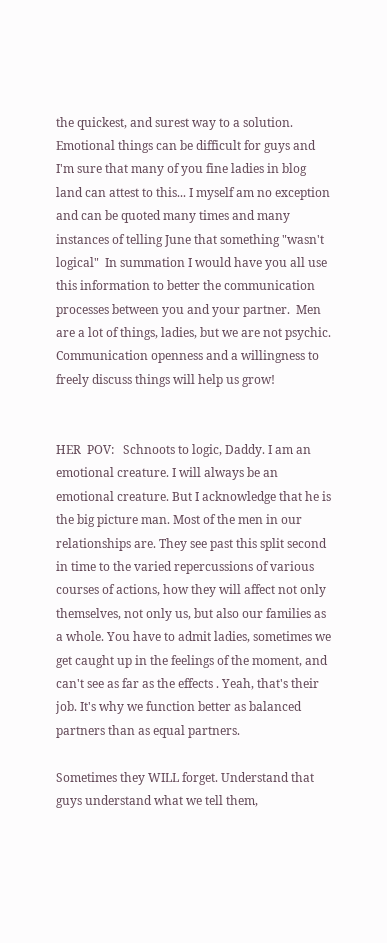the quickest, and surest way to a solution. Emotional things can be difficult for guys and I'm sure that many of you fine ladies in blog land can attest to this... I myself am no exception and can be quoted many times and many instances of telling June that something "wasn't logical"  In summation I would have you all use this information to better the communication processes between you and your partner.  Men are a lot of things, ladies, but we are not psychic. Communication openness and a willingness to freely discuss things will help us grow!


HER  POV:   Schnoots to logic, Daddy. I am an emotional creature. I will always be an emotional creature. But I acknowledge that he is the big picture man. Most of the men in our relationships are. They see past this split second in time to the varied repercussions of various courses of actions, how they will affect not only themselves, not only us, but also our families as a whole. You have to admit ladies, sometimes we get caught up in the feelings of the moment, and can't see as far as the effects . Yeah, that's their job. It's why we function better as balanced partners than as equal partners.

Sometimes they WILL forget. Understand that guys understand what we tell them,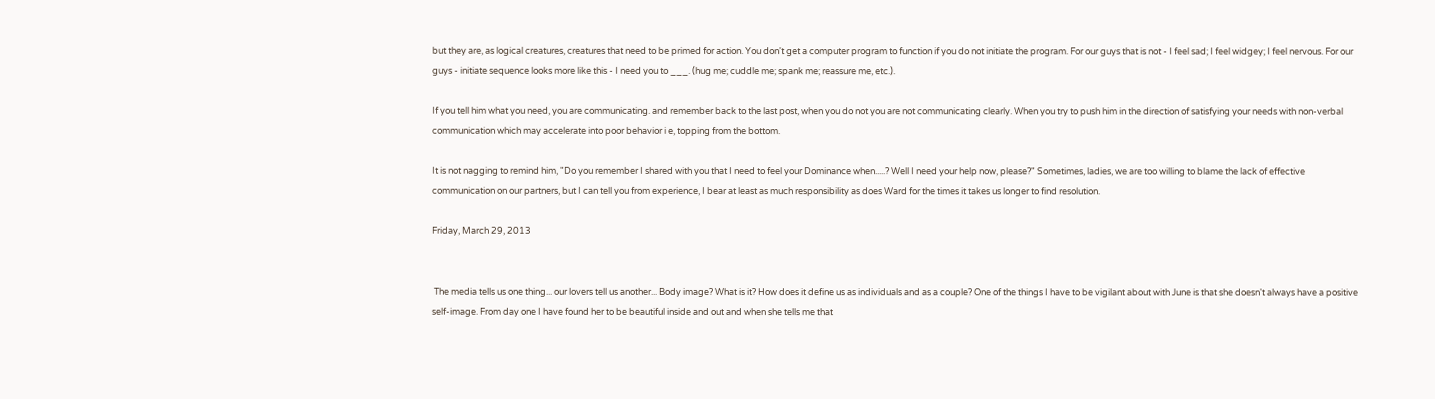but they are, as logical creatures, creatures that need to be primed for action. You don't get a computer program to function if you do not initiate the program. For our guys that is not - I feel sad; I feel widgey; I feel nervous. For our guys - initiate sequence looks more like this - I need you to ___. (hug me; cuddle me; spank me; reassure me, etc.).

If you tell him what you need, you are communicating. and remember back to the last post, when you do not you are not communicating clearly. When you try to push him in the direction of satisfying your needs with non-verbal communication which may accelerate into poor behavior i e, topping from the bottom.

It is not nagging to remind him, "Do you remember I shared with you that I need to feel your Dominance when.....? Well I need your help now, please?" Sometimes, ladies, we are too willing to blame the lack of effective communication on our partners, but I can tell you from experience, I bear at least as much responsibility as does Ward for the times it takes us longer to find resolution.

Friday, March 29, 2013


 The media tells us one thing... our lovers tell us another... Body image? What is it? How does it define us as individuals and as a couple? One of the things I have to be vigilant about with June is that she doesn't always have a positive self-image. From day one I have found her to be beautiful inside and out and when she tells me that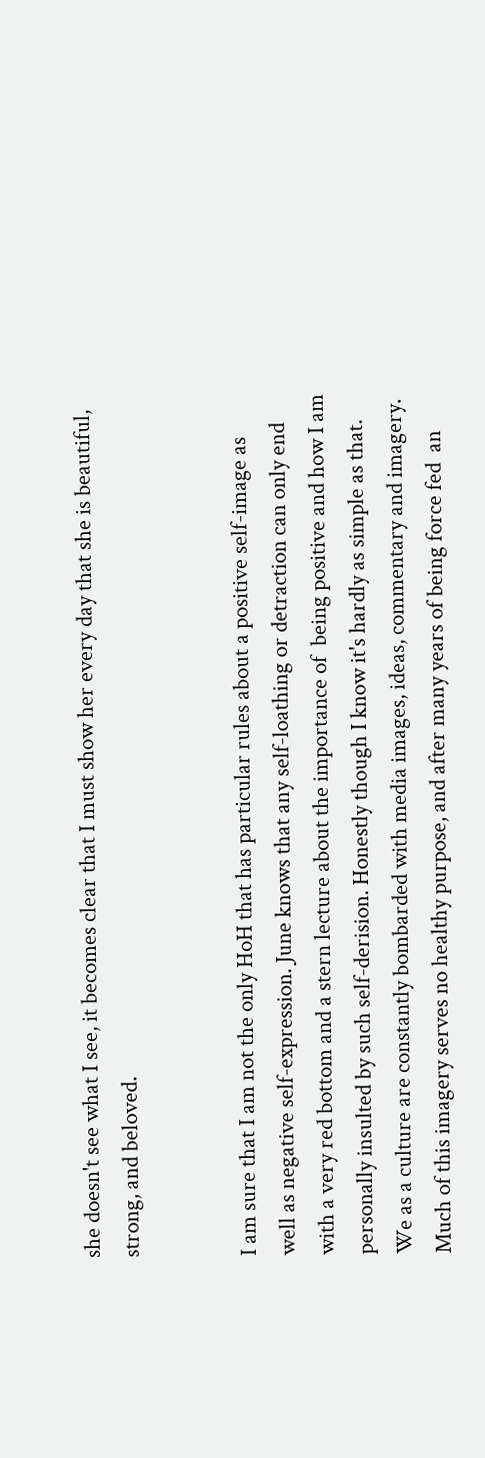she doesn't see what I see, it becomes clear that I must show her every day that she is beautiful, strong, and beloved.


I am sure that I am not the only HoH that has particular rules about a positive self-image as well as negative self-expression. June knows that any self-loathing or detraction can only end with a very red bottom and a stern lecture about the importance of  being positive and how I am personally insulted by such self-derision. Honestly though I know it's hardly as simple as that.  We as a culture are constantly bombarded with media images, ideas, commentary and imagery. Much of this imagery serves no healthy purpose, and after many years of being force fed  an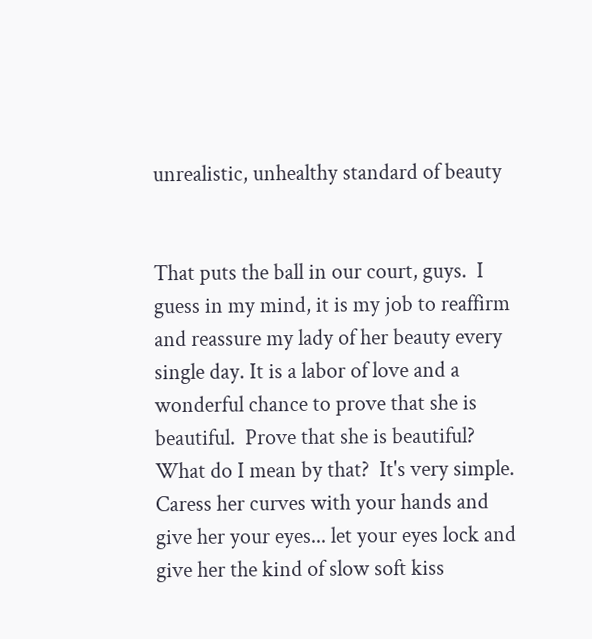unrealistic, unhealthy standard of beauty


That puts the ball in our court, guys.  I guess in my mind, it is my job to reaffirm and reassure my lady of her beauty every single day. It is a labor of love and a wonderful chance to prove that she is beautiful.  Prove that she is beautiful? What do I mean by that?  It's very simple.  Caress her curves with your hands and give her your eyes... let your eyes lock and give her the kind of slow soft kiss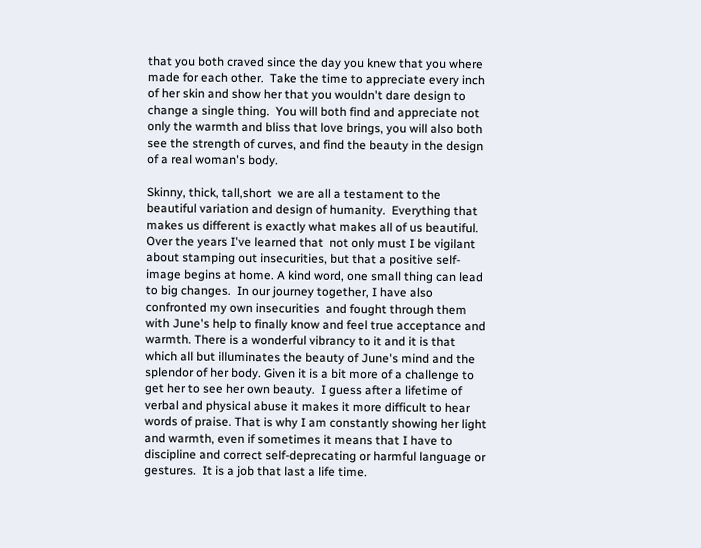that you both craved since the day you knew that you where made for each other.  Take the time to appreciate every inch of her skin and show her that you wouldn't dare design to change a single thing.  You will both find and appreciate not only the warmth and bliss that love brings, you will also both see the strength of curves, and find the beauty in the design of a real woman's body.

Skinny, thick, tall,short  we are all a testament to the beautiful variation and design of humanity.  Everything that makes us different is exactly what makes all of us beautiful. Over the years I've learned that  not only must I be vigilant about stamping out insecurities, but that a positive self-image begins at home. A kind word, one small thing can lead to big changes.  In our journey together, I have also confronted my own insecurities  and fought through them with June's help to finally know and feel true acceptance and  warmth. There is a wonderful vibrancy to it and it is that which all but illuminates the beauty of June's mind and the splendor of her body. Given it is a bit more of a challenge to get her to see her own beauty.  I guess after a lifetime of verbal and physical abuse it makes it more difficult to hear words of praise. That is why I am constantly showing her light and warmth, even if sometimes it means that I have to discipline and correct self-deprecating or harmful language or gestures.  It is a job that last a life time.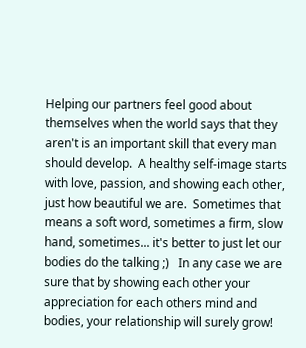Helping our partners feel good about themselves when the world says that they aren't is an important skill that every man should develop.  A healthy self-image starts with love, passion, and showing each other, just how beautiful we are.  Sometimes that means a soft word, sometimes a firm, slow hand, sometimes... it's better to just let our bodies do the talking ;)   In any case we are sure that by showing each other your appreciation for each others mind and bodies, your relationship will surely grow!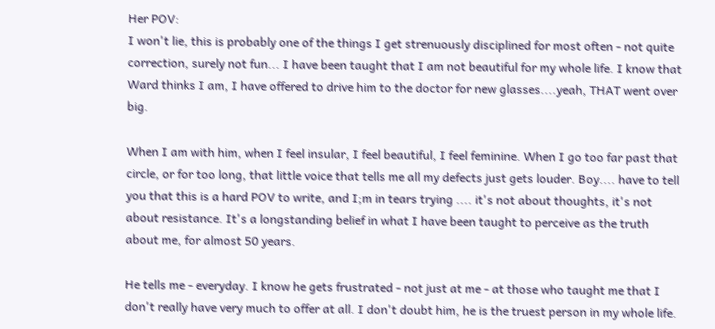Her POV:
I won't lie, this is probably one of the things I get strenuously disciplined for most often - not quite correction, surely not fun... I have been taught that I am not beautiful for my whole life. I know that Ward thinks I am, I have offered to drive him to the doctor for new glasses....yeah, THAT went over big.

When I am with him, when I feel insular, I feel beautiful, I feel feminine. When I go too far past that circle, or for too long, that little voice that tells me all my defects just gets louder. Boy.... have to tell you that this is a hard POV to write, and I;m in tears trying .... it's not about thoughts, it's not about resistance. It's a longstanding belief in what I have been taught to perceive as the truth about me, for almost 50 years.

He tells me - everyday. I know he gets frustrated - not just at me - at those who taught me that I don't really have very much to offer at all. I don't doubt him, he is the truest person in my whole life.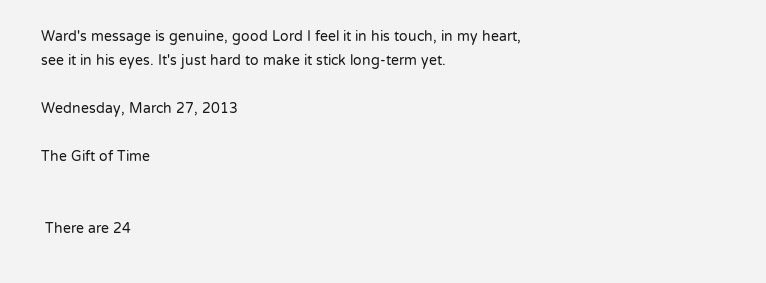Ward's message is genuine, good Lord I feel it in his touch, in my heart, see it in his eyes. It's just hard to make it stick long-term yet.

Wednesday, March 27, 2013

The Gift of Time


 There are 24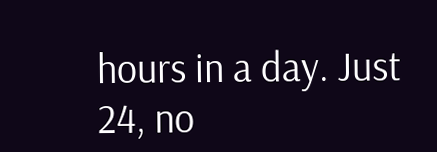hours in a day. Just 24, no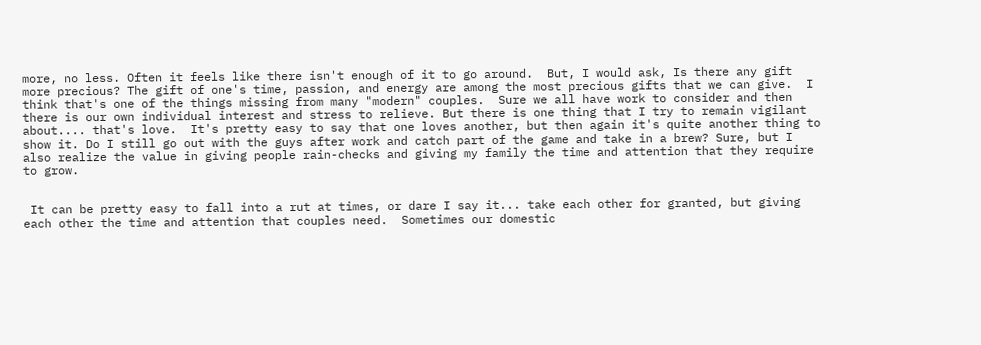more, no less. Often it feels like there isn't enough of it to go around.  But, I would ask, Is there any gift more precious? The gift of one's time, passion, and energy are among the most precious gifts that we can give.  I think that's one of the things missing from many "modern" couples.  Sure we all have work to consider and then there is our own individual interest and stress to relieve. But there is one thing that I try to remain vigilant about.... that's love.  It's pretty easy to say that one loves another, but then again it's quite another thing to show it. Do I still go out with the guys after work and catch part of the game and take in a brew? Sure, but I also realize the value in giving people rain-checks and giving my family the time and attention that they require to grow.


 It can be pretty easy to fall into a rut at times, or dare I say it... take each other for granted, but giving each other the time and attention that couples need.  Sometimes our domestic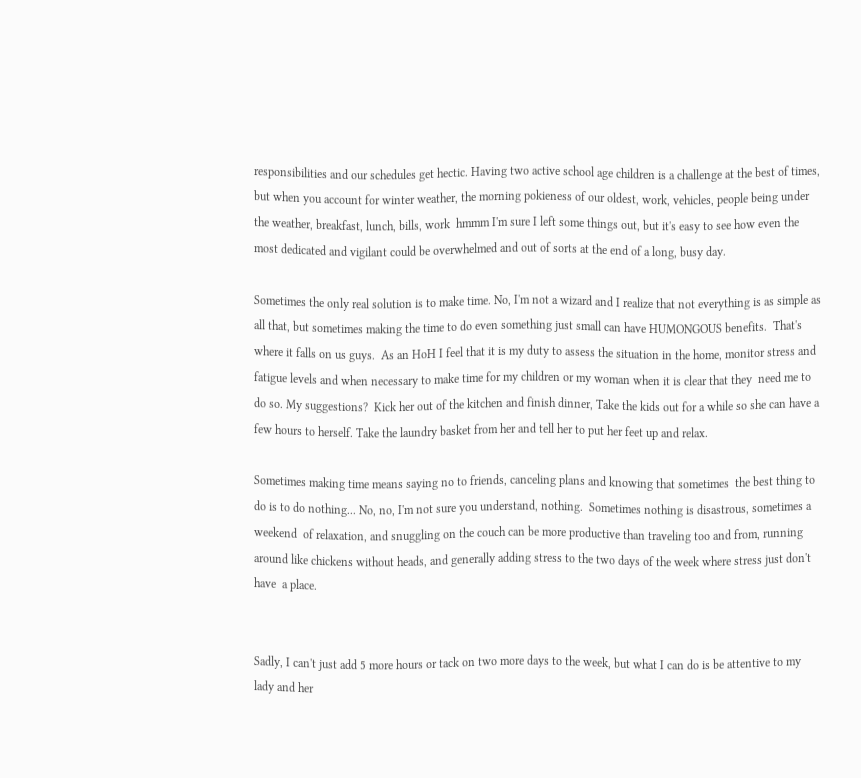responsibilities and our schedules get hectic. Having two active school age children is a challenge at the best of times, but when you account for winter weather, the morning pokieness of our oldest, work, vehicles, people being under the weather, breakfast, lunch, bills, work  hmmm I'm sure I left some things out, but it's easy to see how even the most dedicated and vigilant could be overwhelmed and out of sorts at the end of a long, busy day.

Sometimes the only real solution is to make time. No, I'm not a wizard and I realize that not everything is as simple as all that, but sometimes making the time to do even something just small can have HUMONGOUS benefits.  That's where it falls on us guys.  As an HoH I feel that it is my duty to assess the situation in the home, monitor stress and fatigue levels and when necessary to make time for my children or my woman when it is clear that they  need me to do so. My suggestions?  Kick her out of the kitchen and finish dinner, Take the kids out for a while so she can have a few hours to herself. Take the laundry basket from her and tell her to put her feet up and relax.

Sometimes making time means saying no to friends, canceling plans and knowing that sometimes  the best thing to do is to do nothing... No, no, I'm not sure you understand, nothing.  Sometimes nothing is disastrous, sometimes a weekend  of relaxation, and snuggling on the couch can be more productive than traveling too and from, running around like chickens without heads, and generally adding stress to the two days of the week where stress just don't have  a place.


Sadly, I can't just add 5 more hours or tack on two more days to the week, but what I can do is be attentive to my lady and her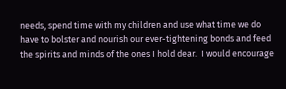needs, spend time with my children and use what time we do have to bolster and nourish our ever-tightening bonds and feed the spirits and minds of the ones I hold dear.  I would encourage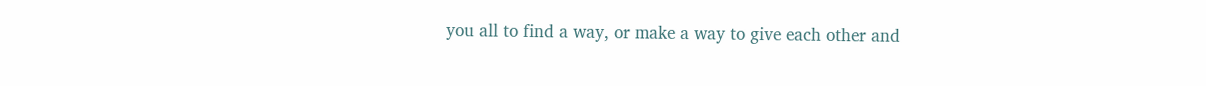you all to find a way, or make a way to give each other and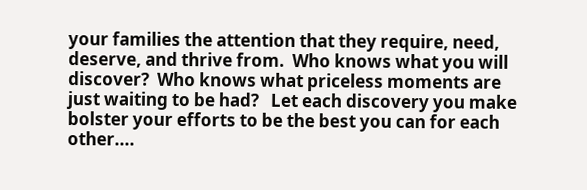your families the attention that they require, need, deserve, and thrive from.  Who knows what you will discover?  Who knows what priceless moments are just waiting to be had?   Let each discovery you make bolster your efforts to be the best you can for each other....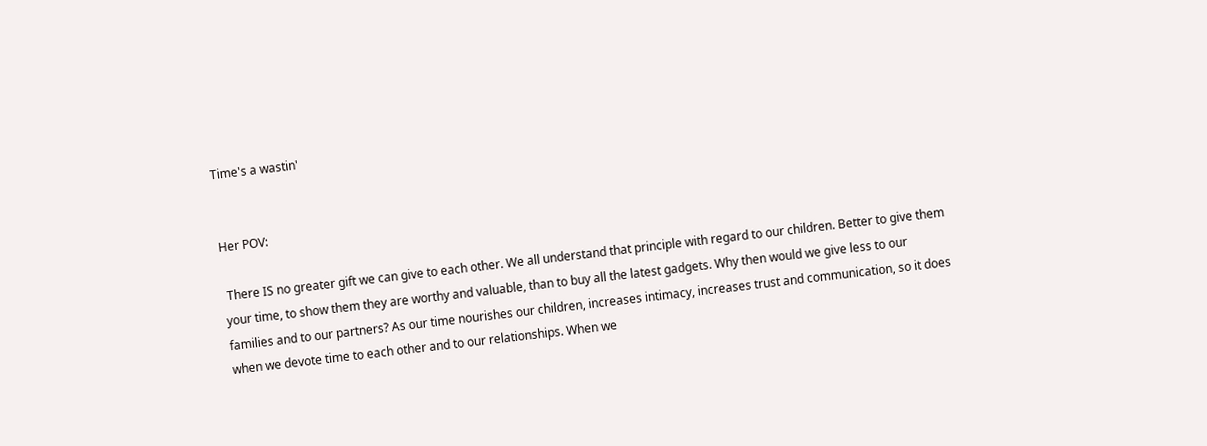Time's a wastin'


Her POV:

 There IS no greater gift we can give to each other. We all understand that principle with regard to our children. Better to give them your time, to show them they are worthy and valuable, than to buy all the latest gadgets. Why then would we give less to our families and to our partners? As our time nourishes our children, increases intimacy, increases trust and communication, so it does when we devote time to each other and to our relationships. When we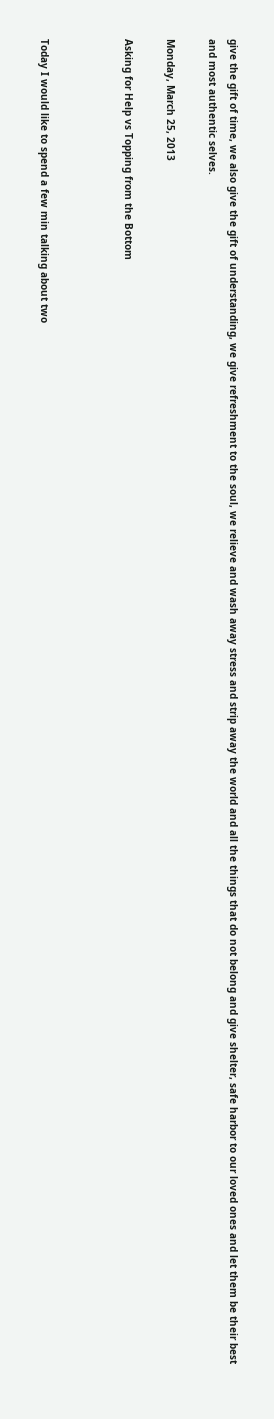give the gift of time, we also give the gift of understanding, we give refreshment to the soul, we relieve and wash away stress and strip away the world and all the things that do not belong and give shelter, safe harbor to our loved ones and let them be their best and most authentic selves.

Monday, March 25, 2013

Asking for Help vs Topping from the Bottom



Today I would like to spend a few min talking about two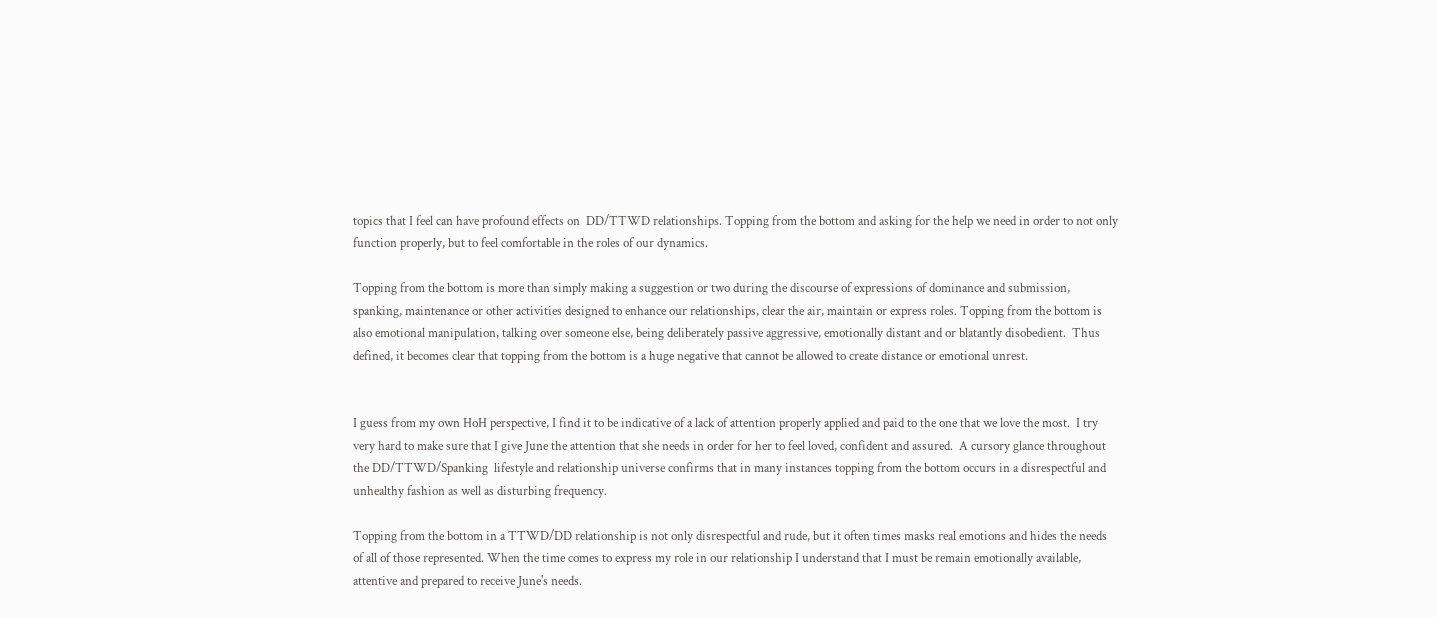topics that I feel can have profound effects on  DD/TTWD relationships. Topping from the bottom and asking for the help we need in order to not only function properly, but to feel comfortable in the roles of our dynamics.

Topping from the bottom is more than simply making a suggestion or two during the discourse of expressions of dominance and submission, spanking, maintenance or other activities designed to enhance our relationships, clear the air, maintain or express roles. Topping from the bottom is also emotional manipulation, talking over someone else, being deliberately passive aggressive, emotionally distant and or blatantly disobedient.  Thus defined, it becomes clear that topping from the bottom is a huge negative that cannot be allowed to create distance or emotional unrest.


I guess from my own HoH perspective, I find it to be indicative of a lack of attention properly applied and paid to the one that we love the most.  I try very hard to make sure that I give June the attention that she needs in order for her to feel loved, confident and assured.  A cursory glance throughout the DD/TTWD/Spanking  lifestyle and relationship universe confirms that in many instances topping from the bottom occurs in a disrespectful and unhealthy fashion as well as disturbing frequency.

Topping from the bottom in a TTWD/DD relationship is not only disrespectful and rude, but it often times masks real emotions and hides the needs of all of those represented. When the time comes to express my role in our relationship I understand that I must be remain emotionally available, attentive and prepared to receive June's needs.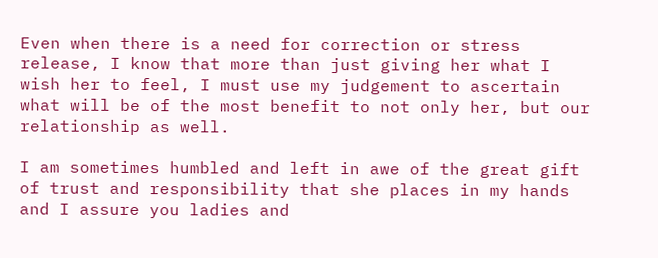Even when there is a need for correction or stress release, I know that more than just giving her what I wish her to feel, I must use my judgement to ascertain  what will be of the most benefit to not only her, but our relationship as well.

I am sometimes humbled and left in awe of the great gift of trust and responsibility that she places in my hands and I assure you ladies and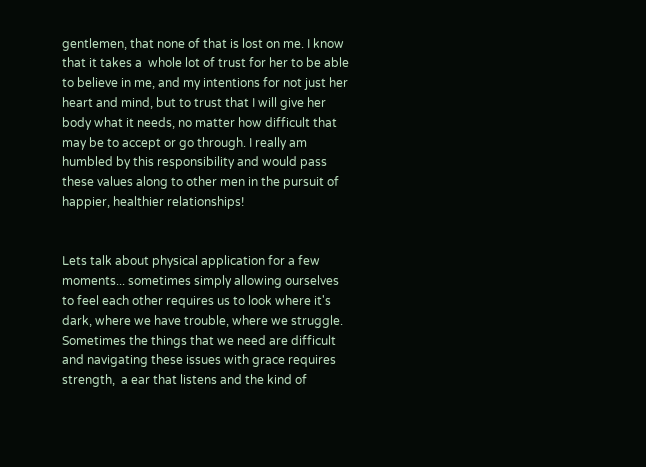gentlemen, that none of that is lost on me. I know that it takes a  whole lot of trust for her to be able to believe in me, and my intentions for not just her heart and mind, but to trust that I will give her body what it needs, no matter how difficult that may be to accept or go through. I really am humbled by this responsibility and would pass these values along to other men in the pursuit of  happier, healthier relationships!


Lets talk about physical application for a few moments... sometimes simply allowing ourselves to feel each other requires us to look where it's dark, where we have trouble, where we struggle. Sometimes the things that we need are difficult and navigating these issues with grace requires strength,  a ear that listens and the kind of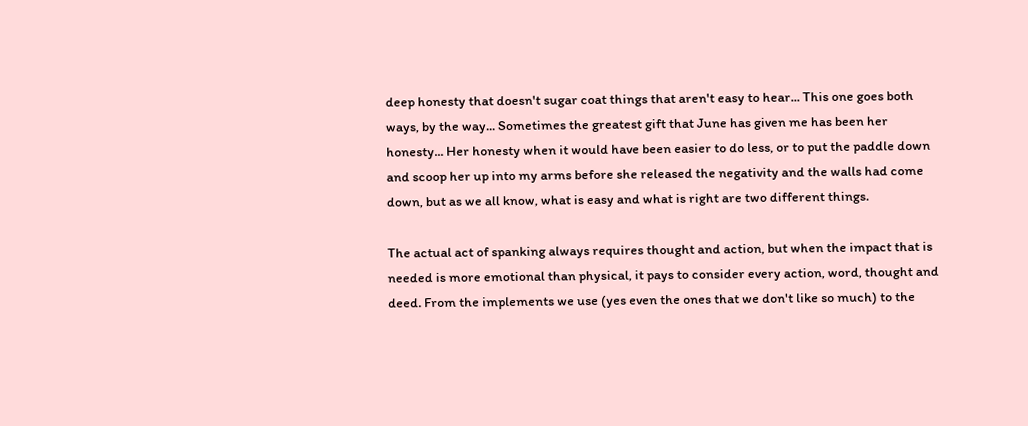deep honesty that doesn't sugar coat things that aren't easy to hear... This one goes both ways, by the way... Sometimes the greatest gift that June has given me has been her honesty... Her honesty when it would have been easier to do less, or to put the paddle down and scoop her up into my arms before she released the negativity and the walls had come down, but as we all know, what is easy and what is right are two different things.

The actual act of spanking always requires thought and action, but when the impact that is needed is more emotional than physical, it pays to consider every action, word, thought and deed. From the implements we use (yes even the ones that we don't like so much) to the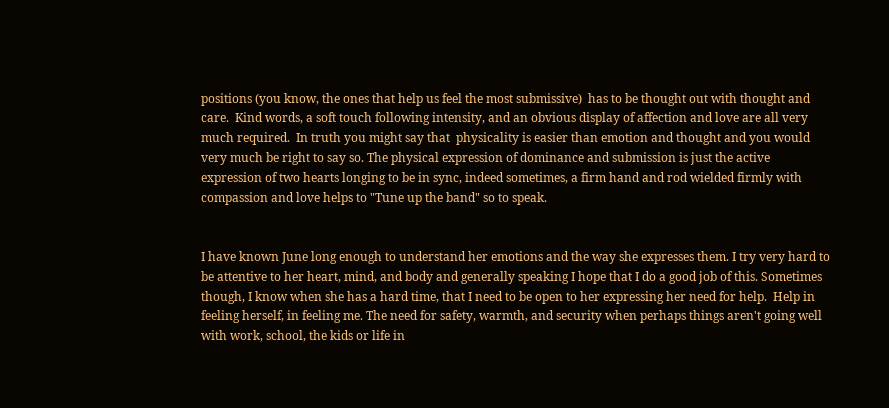positions (you know, the ones that help us feel the most submissive)  has to be thought out with thought and care.  Kind words, a soft touch following intensity, and an obvious display of affection and love are all very much required.  In truth you might say that  physicality is easier than emotion and thought and you would very much be right to say so. The physical expression of dominance and submission is just the active expression of two hearts longing to be in sync, indeed sometimes, a firm hand and rod wielded firmly with compassion and love helps to "Tune up the band" so to speak.


I have known June long enough to understand her emotions and the way she expresses them. I try very hard to be attentive to her heart, mind, and body and generally speaking I hope that I do a good job of this. Sometimes though, I know when she has a hard time, that I need to be open to her expressing her need for help.  Help in feeling herself, in feeling me. The need for safety, warmth, and security when perhaps things aren't going well with work, school, the kids or life in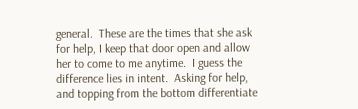general.  These are the times that she ask for help, I keep that door open and allow her to come to me anytime.  I guess the difference lies in intent.  Asking for help, and topping from the bottom differentiate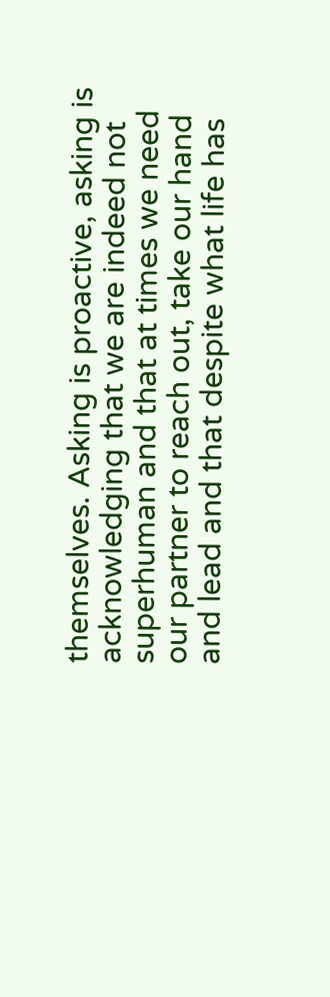themselves. Asking is proactive, asking is acknowledging that we are indeed not superhuman and that at times we need our partner to reach out, take our hand and lead and that despite what life has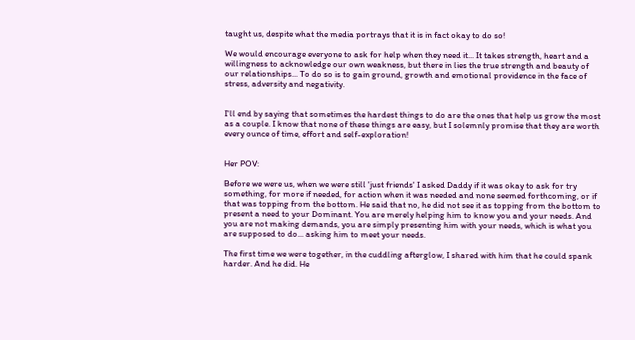taught us, despite what the media portrays that it is in fact okay to do so!

We would encourage everyone to ask for help when they need it... It takes strength, heart and a willingness to acknowledge our own weakness, but there in lies the true strength and beauty of our relationships... To do so is to gain ground, growth and emotional providence in the face of stress, adversity and negativity.


I'll end by saying that sometimes the hardest things to do are the ones that help us grow the most as a couple. I know that none of these things are easy, but I solemnly promise that they are worth every ounce of time, effort and self-exploration!


Her POV:

Before we were us, when we were still 'just friends' I asked Daddy if it was okay to ask for try something, for more if needed, for action when it was needed and none seemed forthcoming, or if that was topping from the bottom. He said that no, he did not see it as topping from the bottom to present a need to your Dominant. You are merely helping him to know you and your needs. And you are not making demands, you are simply presenting him with your needs, which is what you are supposed to do... asking him to meet your needs.

The first time we were together, in the cuddling afterglow, I shared with him that he could spank harder. And he did. He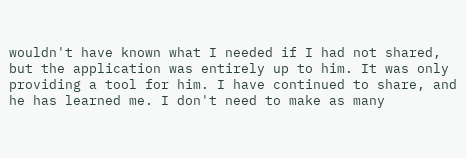wouldn't have known what I needed if I had not shared, but the application was entirely up to him. It was only providing a tool for him. I have continued to share, and he has learned me. I don't need to make as many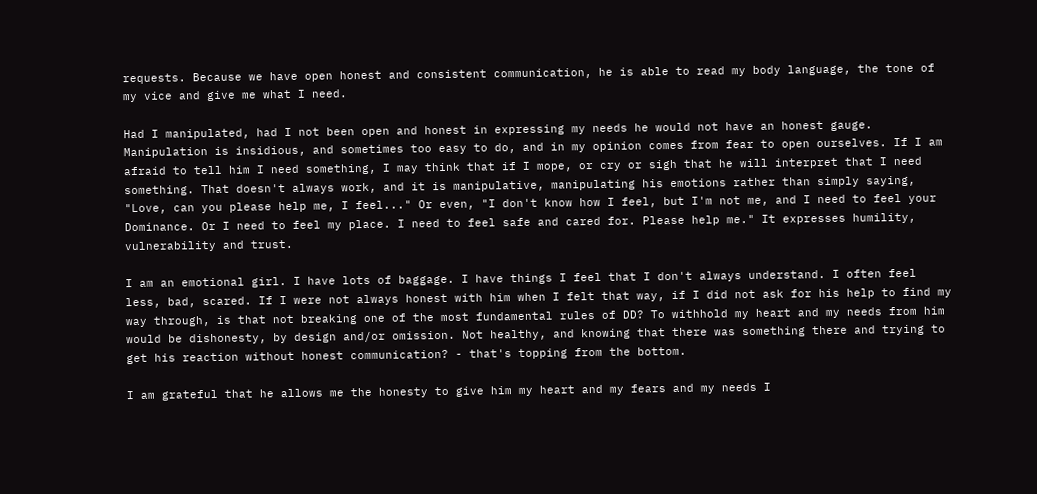requests. Because we have open honest and consistent communication, he is able to read my body language, the tone of my vice and give me what I need.

Had I manipulated, had I not been open and honest in expressing my needs he would not have an honest gauge. Manipulation is insidious, and sometimes too easy to do, and in my opinion comes from fear to open ourselves. If I am afraid to tell him I need something, I may think that if I mope, or cry or sigh that he will interpret that I need something. That doesn't always work, and it is manipulative, manipulating his emotions rather than simply saying, "Love, can you please help me, I feel..." Or even, "I don't know how I feel, but I'm not me, and I need to feel your Dominance. Or I need to feel my place. I need to feel safe and cared for. Please help me." It expresses humility, vulnerability and trust.

I am an emotional girl. I have lots of baggage. I have things I feel that I don't always understand. I often feel less, bad, scared. If I were not always honest with him when I felt that way, if I did not ask for his help to find my way through, is that not breaking one of the most fundamental rules of DD? To withhold my heart and my needs from him would be dishonesty, by design and/or omission. Not healthy, and knowing that there was something there and trying to get his reaction without honest communication? - that's topping from the bottom.

I am grateful that he allows me the honesty to give him my heart and my fears and my needs I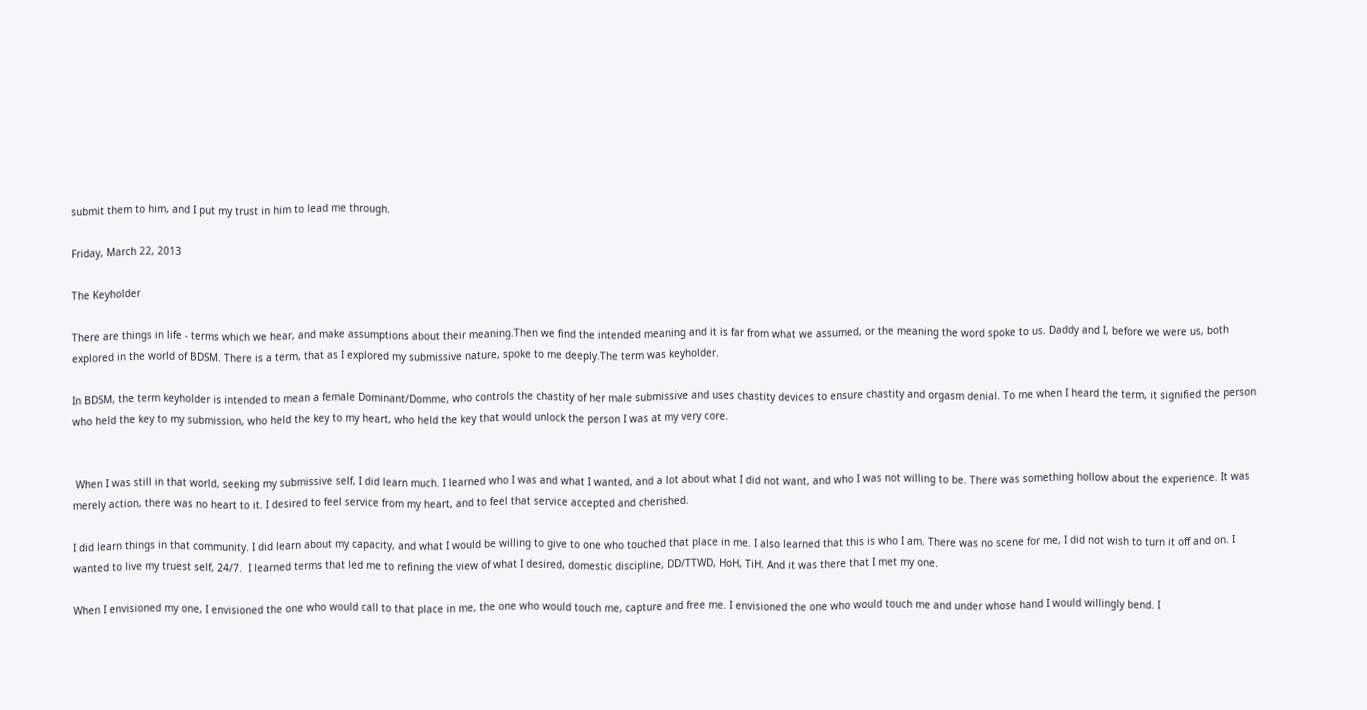submit them to him, and I put my trust in him to lead me through.

Friday, March 22, 2013

The Keyholder

There are things in life - terms which we hear, and make assumptions about their meaning.Then we find the intended meaning and it is far from what we assumed, or the meaning the word spoke to us. Daddy and I, before we were us, both explored in the world of BDSM. There is a term, that as I explored my submissive nature, spoke to me deeply.The term was keyholder.

In BDSM, the term keyholder is intended to mean a female Dominant/Domme, who controls the chastity of her male submissive and uses chastity devices to ensure chastity and orgasm denial. To me when I heard the term, it signified the person who held the key to my submission, who held the key to my heart, who held the key that would unlock the person I was at my very core.


 When I was still in that world, seeking my submissive self, I did learn much. I learned who I was and what I wanted, and a lot about what I did not want, and who I was not willing to be. There was something hollow about the experience. It was merely action, there was no heart to it. I desired to feel service from my heart, and to feel that service accepted and cherished.

I did learn things in that community. I did learn about my capacity, and what I would be willing to give to one who touched that place in me. I also learned that this is who I am. There was no scene for me, I did not wish to turn it off and on. I wanted to live my truest self, 24/7.  I learned terms that led me to refining the view of what I desired, domestic discipline, DD/TTWD, HoH, TiH. And it was there that I met my one.

When I envisioned my one, I envisioned the one who would call to that place in me, the one who would touch me, capture and free me. I envisioned the one who would touch me and under whose hand I would willingly bend. I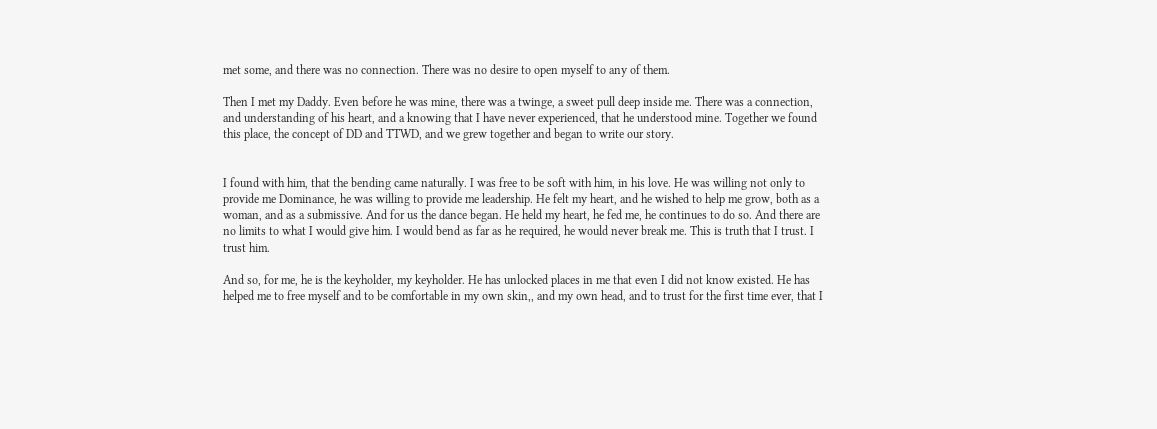met some, and there was no connection. There was no desire to open myself to any of them.

Then I met my Daddy. Even before he was mine, there was a twinge, a sweet pull deep inside me. There was a connection, and understanding of his heart, and a knowing that I have never experienced, that he understood mine. Together we found this place, the concept of DD and TTWD, and we grew together and began to write our story.


I found with him, that the bending came naturally. I was free to be soft with him, in his love. He was willing not only to provide me Dominance, he was willing to provide me leadership. He felt my heart, and he wished to help me grow, both as a woman, and as a submissive. And for us the dance began. He held my heart, he fed me, he continues to do so. And there are no limits to what I would give him. I would bend as far as he required, he would never break me. This is truth that I trust. I trust him.

And so, for me, he is the keyholder, my keyholder. He has unlocked places in me that even I did not know existed. He has helped me to free myself and to be comfortable in my own skin,, and my own head, and to trust for the first time ever, that I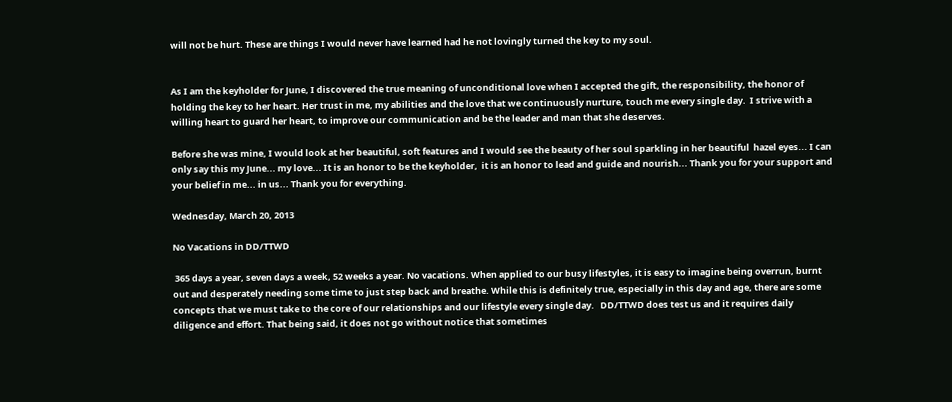will not be hurt. These are things I would never have learned had he not lovingly turned the key to my soul.


As I am the keyholder for June, I discovered the true meaning of unconditional love when I accepted the gift, the responsibility, the honor of holding the key to her heart. Her trust in me, my abilities and the love that we continuously nurture, touch me every single day.  I strive with a willing heart to guard her heart, to improve our communication and be the leader and man that she deserves.

Before she was mine, I would look at her beautiful, soft features and I would see the beauty of her soul sparkling in her beautiful  hazel eyes... I can only say this my June... my love... It is an honor to be the keyholder,  it is an honor to lead and guide and nourish... Thank you for your support and your belief in me... in us... Thank you for everything.

Wednesday, March 20, 2013

No Vacations in DD/TTWD

 365 days a year, seven days a week, 52 weeks a year. No vacations. When applied to our busy lifestyles, it is easy to imagine being overrun, burnt out and desperately needing some time to just step back and breathe. While this is definitely true, especially in this day and age, there are some concepts that we must take to the core of our relationships and our lifestyle every single day.   DD/TTWD does test us and it requires daily diligence and effort. That being said, it does not go without notice that sometimes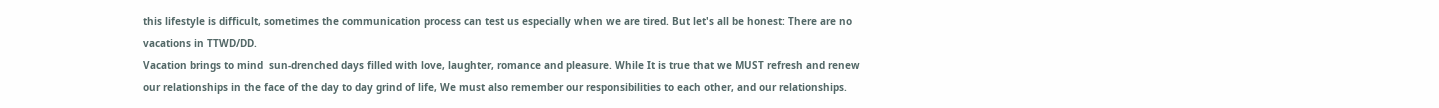this lifestyle is difficult, sometimes the communication process can test us especially when we are tired. But let's all be honest: There are no vacations in TTWD/DD.
Vacation brings to mind  sun-drenched days filled with love, laughter, romance and pleasure. While It is true that we MUST refresh and renew our relationships in the face of the day to day grind of life, We must also remember our responsibilities to each other, and our relationships.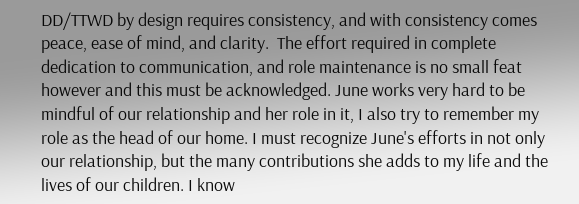DD/TTWD by design requires consistency, and with consistency comes peace, ease of mind, and clarity.  The effort required in complete dedication to communication, and role maintenance is no small feat however and this must be acknowledged. June works very hard to be mindful of our relationship and her role in it, I also try to remember my role as the head of our home. I must recognize June's efforts in not only our relationship, but the many contributions she adds to my life and the lives of our children. I know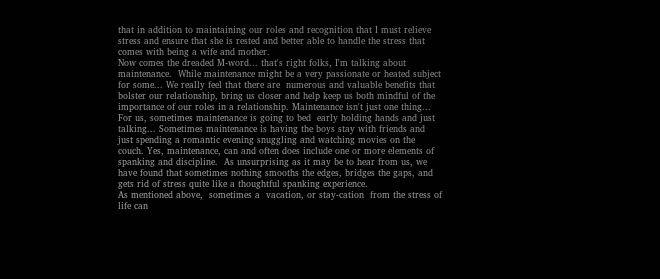that in addition to maintaining our roles and recognition that I must relieve stress and ensure that she is rested and better able to handle the stress that comes with being a wife and mother.
Now comes the dreaded M-word... that's right folks, I'm talking about maintenance.  While maintenance might be a very passionate or heated subject for some... We really feel that there are  numerous and valuable benefits that bolster our relationship, bring us closer and help keep us both mindful of the importance of our roles in a relationship. Maintenance isn't just one thing... For us, sometimes maintenance is going to bed  early holding hands and just talking... Sometimes maintenance is having the boys stay with friends and just spending a romantic evening snuggling and watching movies on the couch. Yes, maintenance, can and often does include one or more elements of spanking and discipline.  As unsurprising as it may be to hear from us, we have found that sometimes nothing smooths the edges, bridges the gaps, and gets rid of stress quite like a thoughtful spanking experience.
As mentioned above,  sometimes a  vacation, or stay-cation  from the stress of life can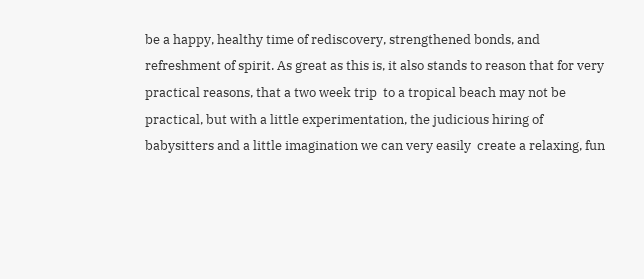be a happy, healthy time of rediscovery, strengthened bonds, and refreshment of spirit. As great as this is, it also stands to reason that for very practical reasons, that a two week trip  to a tropical beach may not be practical, but with a little experimentation, the judicious hiring of babysitters and a little imagination we can very easily  create a relaxing, fun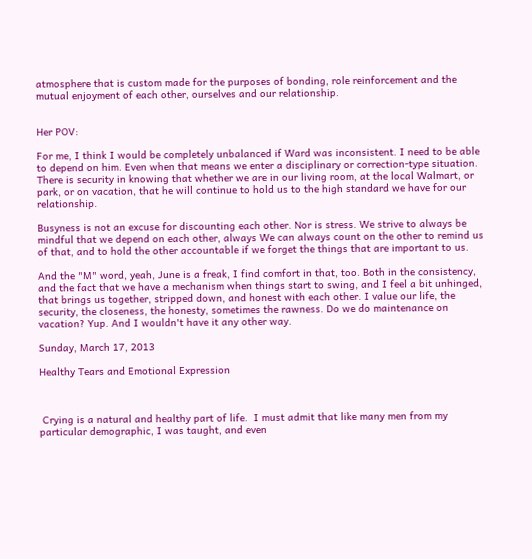atmosphere that is custom made for the purposes of bonding, role reinforcement and the mutual enjoyment of each other, ourselves and our relationship.


Her POV:

For me, I think I would be completely unbalanced if Ward was inconsistent. I need to be able to depend on him. Even when that means we enter a disciplinary or correction-type situation. There is security in knowing that whether we are in our living room, at the local Walmart, or park, or on vacation, that he will continue to hold us to the high standard we have for our relationship.

Busyness is not an excuse for discounting each other. Nor is stress. We strive to always be mindful that we depend on each other, always We can always count on the other to remind us of that, and to hold the other accountable if we forget the things that are important to us.

And the "M" word, yeah, June is a freak, I find comfort in that, too. Both in the consistency, and the fact that we have a mechanism when things start to swing, and I feel a bit unhinged, that brings us together, stripped down, and honest with each other. I value our life, the security, the closeness, the honesty, sometimes the rawness. Do we do maintenance on vacation? Yup. And I wouldn't have it any other way.

Sunday, March 17, 2013

Healthy Tears and Emotional Expression



 Crying is a natural and healthy part of life.  I must admit that like many men from my particular demographic, I was taught, and even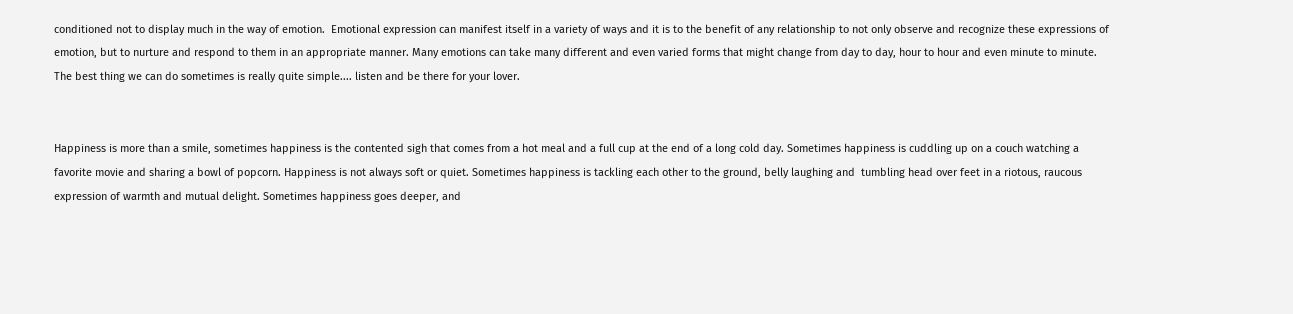conditioned not to display much in the way of emotion.  Emotional expression can manifest itself in a variety of ways and it is to the benefit of any relationship to not only observe and recognize these expressions of emotion, but to nurture and respond to them in an appropriate manner. Many emotions can take many different and even varied forms that might change from day to day, hour to hour and even minute to minute. The best thing we can do sometimes is really quite simple.... listen and be there for your lover.


Happiness is more than a smile, sometimes happiness is the contented sigh that comes from a hot meal and a full cup at the end of a long cold day. Sometimes happiness is cuddling up on a couch watching a favorite movie and sharing a bowl of popcorn. Happiness is not always soft or quiet. Sometimes happiness is tackling each other to the ground, belly laughing and  tumbling head over feet in a riotous, raucous expression of warmth and mutual delight. Sometimes happiness goes deeper, and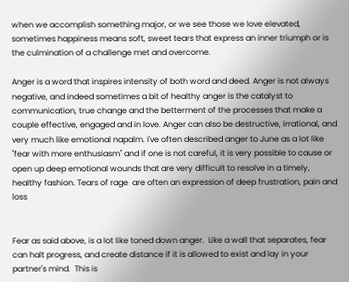when we accomplish something major, or we see those we love elevated, sometimes happiness means soft, sweet tears that express an inner triumph or is the culmination of a challenge met and overcome.

Anger is a word that inspires intensity of both word and deed. Anger is not always negative, and indeed sometimes a bit of healthy anger is the catalyst to communication, true change and the betterment of the processes that make a couple effective, engaged and in love. Anger can also be destructive, irrational, and very much like emotional napalm. I've often described anger to June as a lot like "fear with more enthusiasm" and if one is not careful, it is very possible to cause or open up deep emotional wounds that are very difficult to resolve in a timely, healthy fashion. Tears of rage  are often an expression of deep frustration, pain and loss


Fear as said above, is a lot like toned down anger.  Like a wall that separates, fear can halt progress, and create distance if it is allowed to exist and lay in your partner's mind.  This is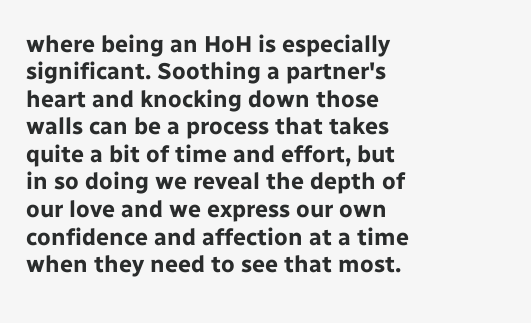where being an HoH is especially significant. Soothing a partner's heart and knocking down those walls can be a process that takes quite a bit of time and effort, but in so doing we reveal the depth of our love and we express our own confidence and affection at a time when they need to see that most.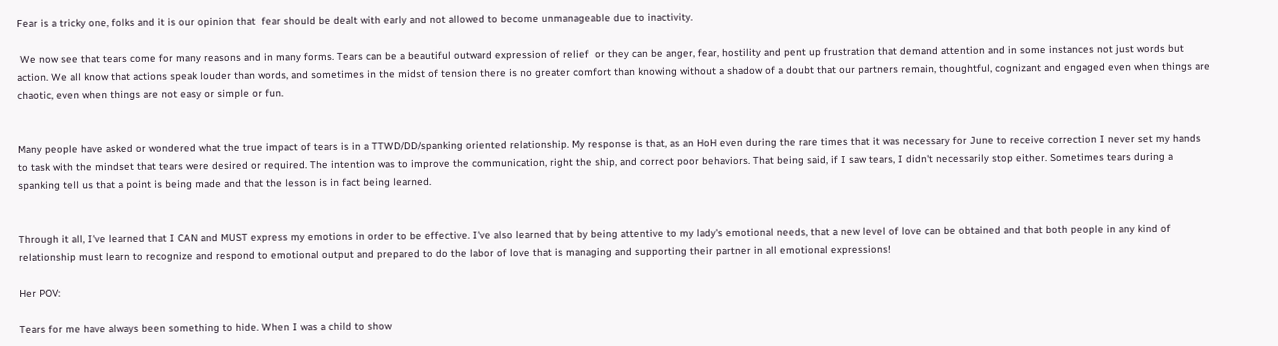Fear is a tricky one, folks and it is our opinion that  fear should be dealt with early and not allowed to become unmanageable due to inactivity.

 We now see that tears come for many reasons and in many forms. Tears can be a beautiful outward expression of relief  or they can be anger, fear, hostility and pent up frustration that demand attention and in some instances not just words but action. We all know that actions speak louder than words, and sometimes in the midst of tension there is no greater comfort than knowing without a shadow of a doubt that our partners remain, thoughtful, cognizant and engaged even when things are chaotic, even when things are not easy or simple or fun.


Many people have asked or wondered what the true impact of tears is in a TTWD/DD/spanking oriented relationship. My response is that, as an HoH even during the rare times that it was necessary for June to receive correction I never set my hands to task with the mindset that tears were desired or required. The intention was to improve the communication, right the ship, and correct poor behaviors. That being said, if I saw tears, I didn't necessarily stop either. Sometimes tears during a spanking tell us that a point is being made and that the lesson is in fact being learned.


Through it all, I've learned that I CAN and MUST express my emotions in order to be effective. I've also learned that by being attentive to my lady's emotional needs, that a new level of love can be obtained and that both people in any kind of relationship must learn to recognize and respond to emotional output and prepared to do the labor of love that is managing and supporting their partner in all emotional expressions!

Her POV:

Tears for me have always been something to hide. When I was a child to show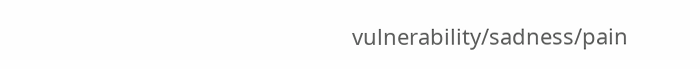vulnerability/sadness/pain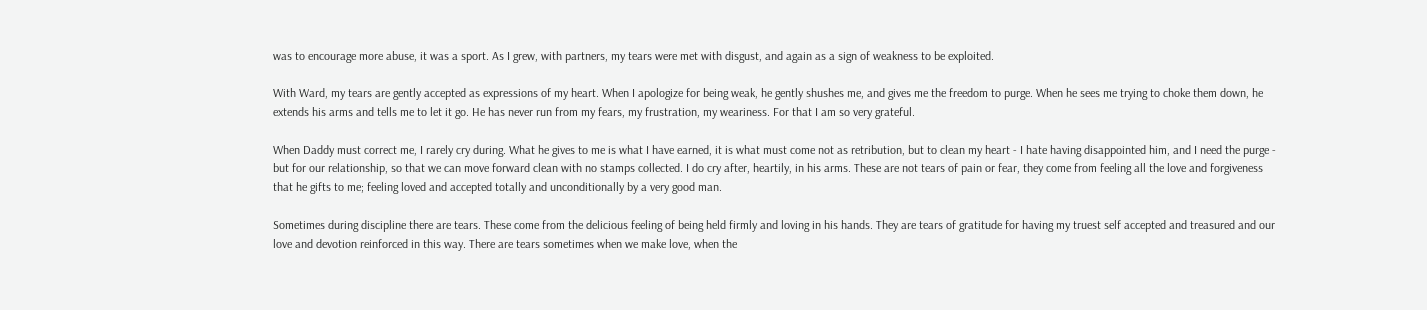was to encourage more abuse, it was a sport. As I grew, with partners, my tears were met with disgust, and again as a sign of weakness to be exploited.

With Ward, my tears are gently accepted as expressions of my heart. When I apologize for being weak, he gently shushes me, and gives me the freedom to purge. When he sees me trying to choke them down, he extends his arms and tells me to let it go. He has never run from my fears, my frustration, my weariness. For that I am so very grateful.

When Daddy must correct me, I rarely cry during. What he gives to me is what I have earned, it is what must come not as retribution, but to clean my heart - I hate having disappointed him, and I need the purge - but for our relationship, so that we can move forward clean with no stamps collected. I do cry after, heartily, in his arms. These are not tears of pain or fear, they come from feeling all the love and forgiveness that he gifts to me; feeling loved and accepted totally and unconditionally by a very good man.

Sometimes during discipline there are tears. These come from the delicious feeling of being held firmly and loving in his hands. They are tears of gratitude for having my truest self accepted and treasured and our love and devotion reinforced in this way. There are tears sometimes when we make love, when the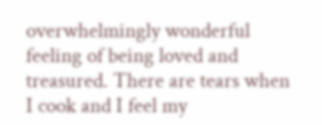overwhelmingly wonderful feeling of being loved and treasured. There are tears when I cook and I feel my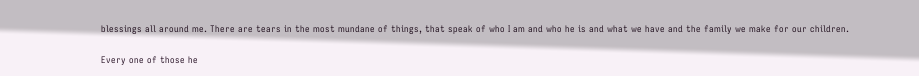blessings all around me. There are tears in the most mundane of things, that speak of who I am and who he is and what we have and the family we make for our children.

Every one of those he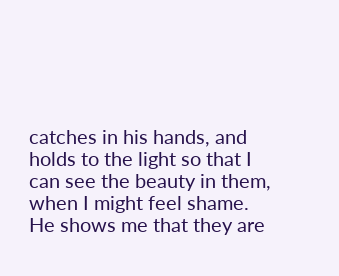catches in his hands, and holds to the light so that I can see the beauty in them, when I might feel shame. He shows me that they are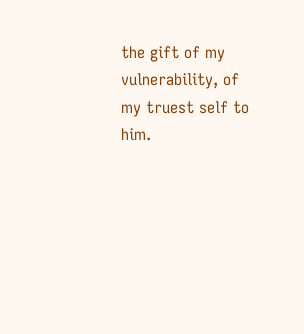the gift of my vulnerability, of my truest self to him.